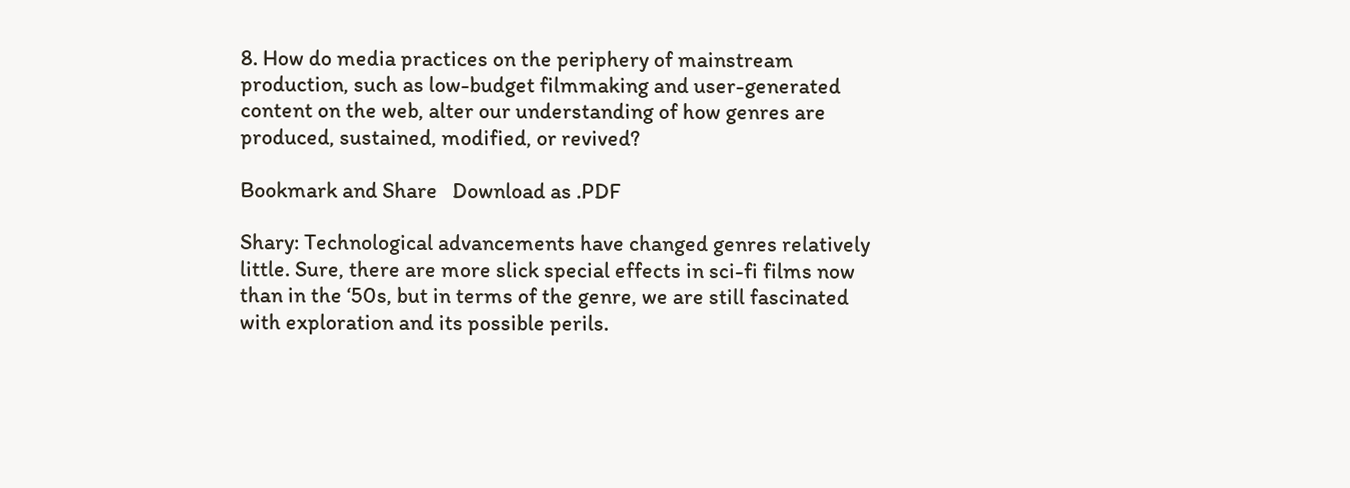8. How do media practices on the periphery of mainstream production, such as low-budget filmmaking and user-generated content on the web, alter our understanding of how genres are produced, sustained, modified, or revived?

Bookmark and Share   Download as .PDF

Shary: Technological advancements have changed genres relatively little. Sure, there are more slick special effects in sci-fi films now than in the ‘50s, but in terms of the genre, we are still fascinated with exploration and its possible perils.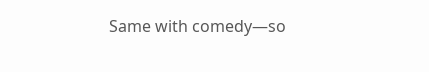Same with comedy—so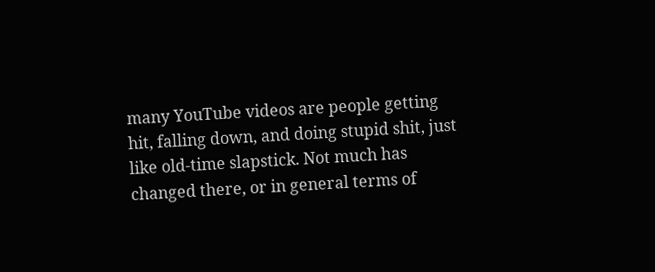many YouTube videos are people getting hit, falling down, and doing stupid shit, just like old-time slapstick. Not much has changed there, or in general terms of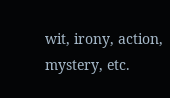wit, irony, action, mystery, etc.